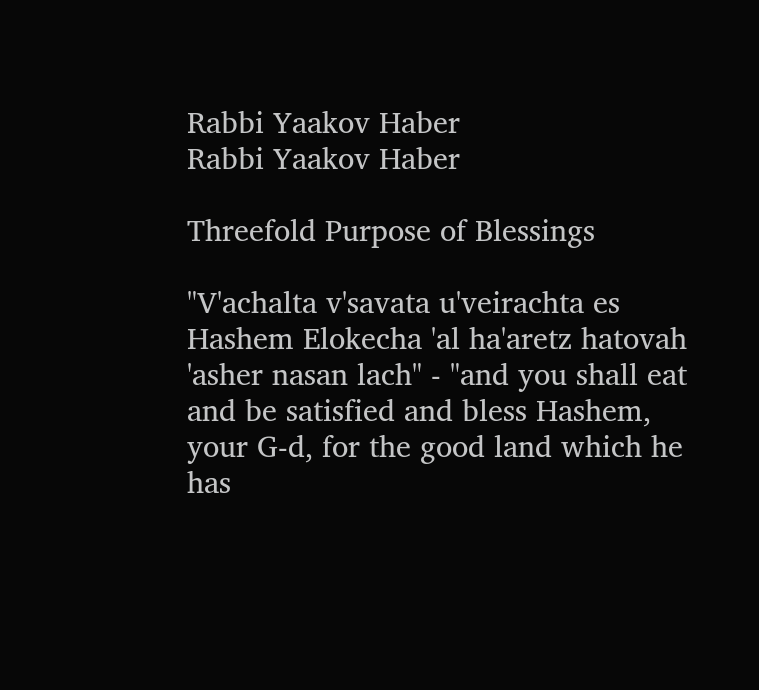Rabbi Yaakov Haber
Rabbi Yaakov Haber

Threefold Purpose of Blessings

"V'achalta v'savata u'veirachta es Hashem Elokecha 'al ha'aretz hatovah 'asher nasan lach" - "and you shall eat and be satisfied and bless Hashem, your G-d, for the good land which he has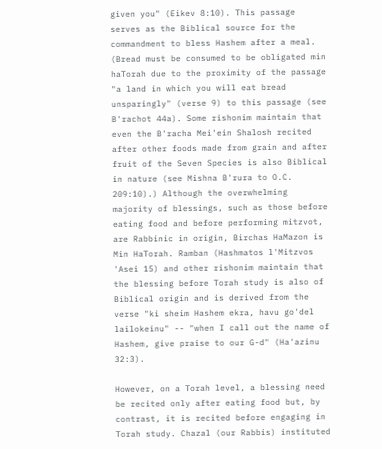given you" (Eikev 8:10). This passage serves as the Biblical source for the commandment to bless Hashem after a meal. (Bread must be consumed to be obligated min haTorah due to the proximity of the passage "a land in which you will eat bread unsparingly" (verse 9) to this passage (see B'rachot 44a). Some rishonim maintain that even the B'racha Mei'ein Shalosh recited after other foods made from grain and after fruit of the Seven Species is also Biblical in nature (see Mishna B'rura to O.C. 209:10).) Although the overwhelming majority of blessings, such as those before eating food and before performing mitzvot, are Rabbinic in origin, Birchas HaMazon is Min HaTorah. Ramban (Hashmatos l'Mitzvos 'Asei 15) and other rishonim maintain that the blessing before Torah study is also of Biblical origin and is derived from the verse "ki sheim Hashem ekra, havu go'del lailokeinu" -- "when I call out the name of Hashem, give praise to our G-d" (Ha'azinu 32:3).

However, on a Torah level, a blessing need be recited only after eating food but, by contrast, it is recited before engaging in Torah study. Chazal (our Rabbis) instituted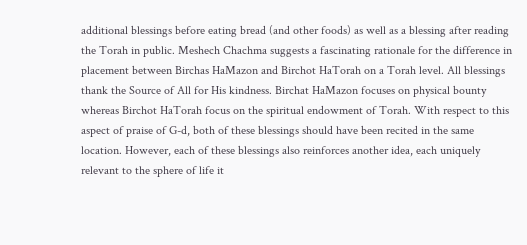additional blessings before eating bread (and other foods) as well as a blessing after reading the Torah in public. Meshech Chachma suggests a fascinating rationale for the difference in placement between Birchas HaMazon and Birchot HaTorah on a Torah level. All blessings thank the Source of All for His kindness. Birchat HaMazon focuses on physical bounty whereas Birchot HaTorah focus on the spiritual endowment of Torah. With respect to this aspect of praise of G-d, both of these blessings should have been recited in the same location. However, each of these blessings also reinforces another idea, each uniquely relevant to the sphere of life it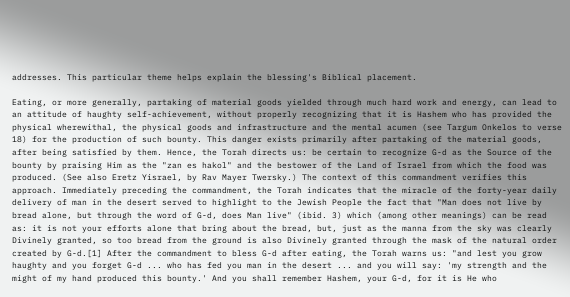addresses. This particular theme helps explain the blessing's Biblical placement.

Eating, or more generally, partaking of material goods yielded through much hard work and energy, can lead to an attitude of haughty self-achievement, without properly recognizing that it is Hashem who has provided the physical wherewithal, the physical goods and infrastructure and the mental acumen (see Targum Onkelos to verse 18) for the production of such bounty. This danger exists primarily after partaking of the material goods, after being satisfied by them. Hence, the Torah directs us: be certain to recognize G-d as the Source of the bounty by praising Him as the "zan es hakol" and the bestower of the Land of Israel from which the food was produced. (See also Eretz Yisrael, by Rav Mayer Twersky.) The context of this commandment verifies this approach. Immediately preceding the commandment, the Torah indicates that the miracle of the forty-year daily delivery of man in the desert served to highlight to the Jewish People the fact that "Man does not live by bread alone, but through the word of G-d, does Man live" (ibid. 3) which (among other meanings) can be read as: it is not your efforts alone that bring about the bread, but, just as the manna from the sky was clearly Divinely granted, so too bread from the ground is also Divinely granted through the mask of the natural order created by G-d.[1] After the commandment to bless G-d after eating, the Torah warns us: "and lest you grow haughty and you forget G-d ... who has fed you man in the desert ... and you will say: 'my strength and the might of my hand produced this bounty.' And you shall remember Hashem, your G-d, for it is He who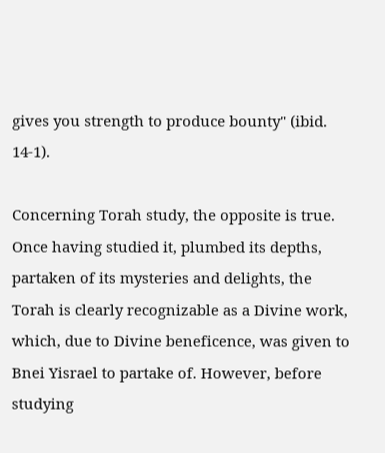gives you strength to produce bounty" (ibid. 14-1).

Concerning Torah study, the opposite is true. Once having studied it, plumbed its depths, partaken of its mysteries and delights, the Torah is clearly recognizable as a Divine work, which, due to Divine beneficence, was given to Bnei Yisrael to partake of. However, before studying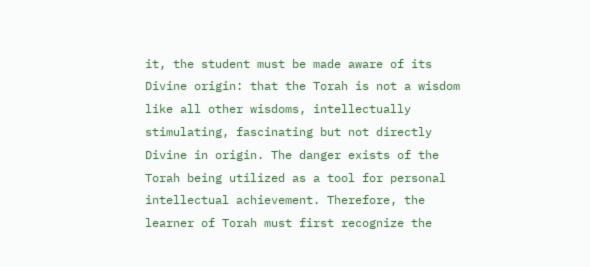it, the student must be made aware of its Divine origin: that the Torah is not a wisdom like all other wisdoms, intellectually stimulating, fascinating but not directly Divine in origin. The danger exists of the Torah being utilized as a tool for personal intellectual achievement. Therefore, the learner of Torah must first recognize the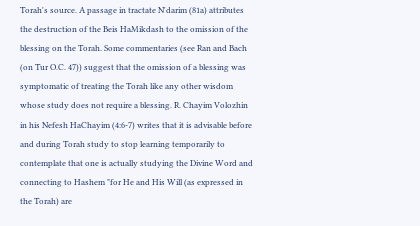Torah's source. A passage in tractate N'darim (81a) attributes the destruction of the Beis HaMikdash to the omission of the blessing on the Torah. Some commentaries (see Ran and Bach (on Tur O.C. 47)) suggest that the omission of a blessing was symptomatic of treating the Torah like any other wisdom whose study does not require a blessing. R. Chayim Volozhin in his Nefesh HaChayim (4:6-7) writes that it is advisable before and during Torah study to stop learning temporarily to contemplate that one is actually studying the Divine Word and connecting to Hashem "for He and His Will (as expressed in the Torah) are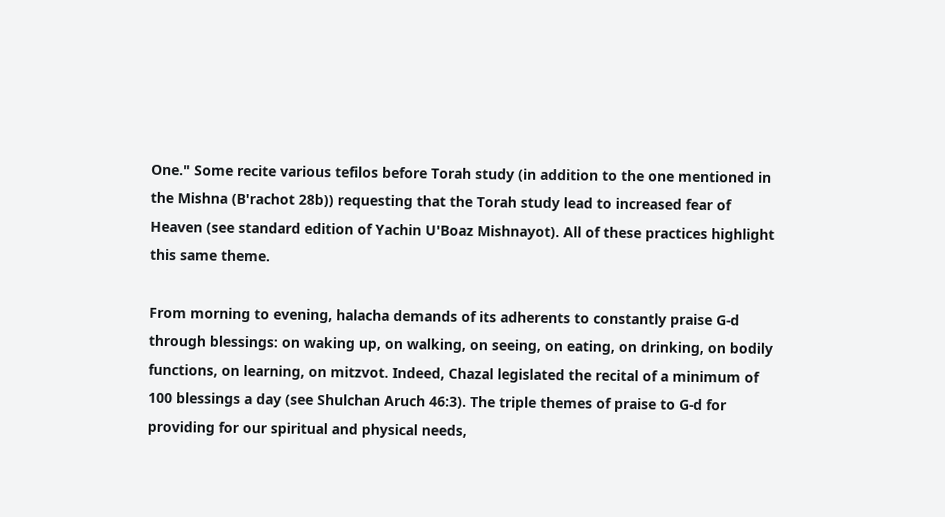One." Some recite various tefilos before Torah study (in addition to the one mentioned in the Mishna (B'rachot 28b)) requesting that the Torah study lead to increased fear of Heaven (see standard edition of Yachin U'Boaz Mishnayot). All of these practices highlight this same theme.

From morning to evening, halacha demands of its adherents to constantly praise G-d through blessings: on waking up, on walking, on seeing, on eating, on drinking, on bodily functions, on learning, on mitzvot. Indeed, Chazal legislated the recital of a minimum of 100 blessings a day (see Shulchan Aruch 46:3). The triple themes of praise to G-d for providing for our spiritual and physical needs,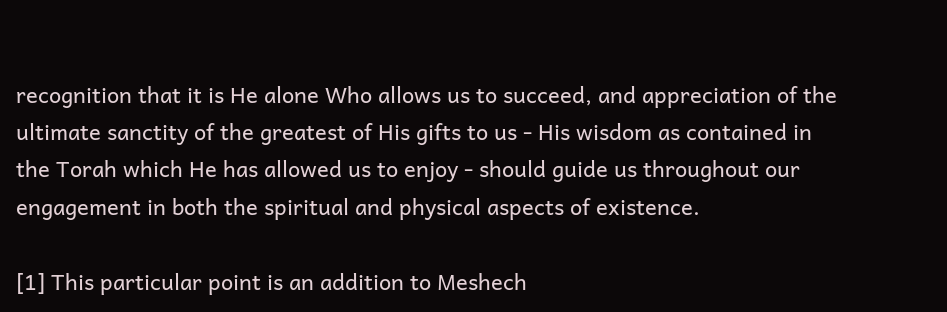recognition that it is He alone Who allows us to succeed, and appreciation of the ultimate sanctity of the greatest of His gifts to us - His wisdom as contained in the Torah which He has allowed us to enjoy - should guide us throughout our engagement in both the spiritual and physical aspects of existence.

[1] This particular point is an addition to Meshech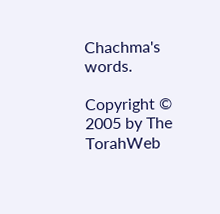Chachma's words.

Copyright © 2005 by The TorahWeb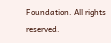Foundation. All rights reserved.